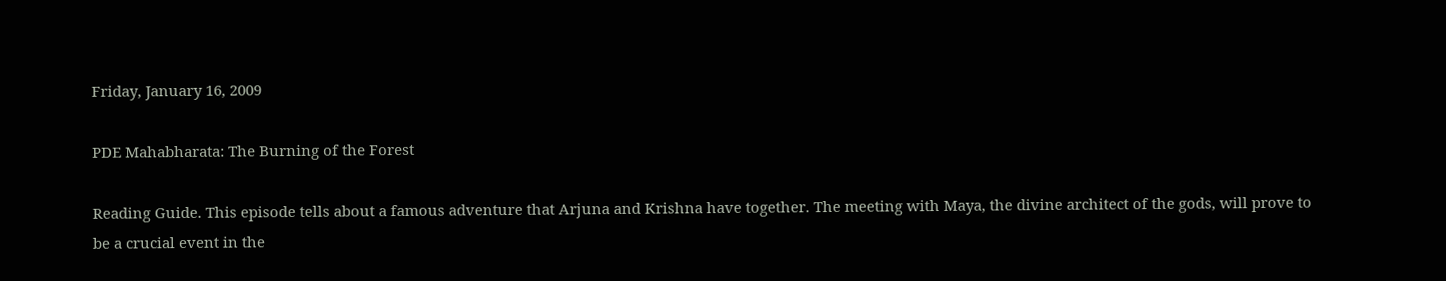Friday, January 16, 2009

PDE Mahabharata: The Burning of the Forest

Reading Guide. This episode tells about a famous adventure that Arjuna and Krishna have together. The meeting with Maya, the divine architect of the gods, will prove to be a crucial event in the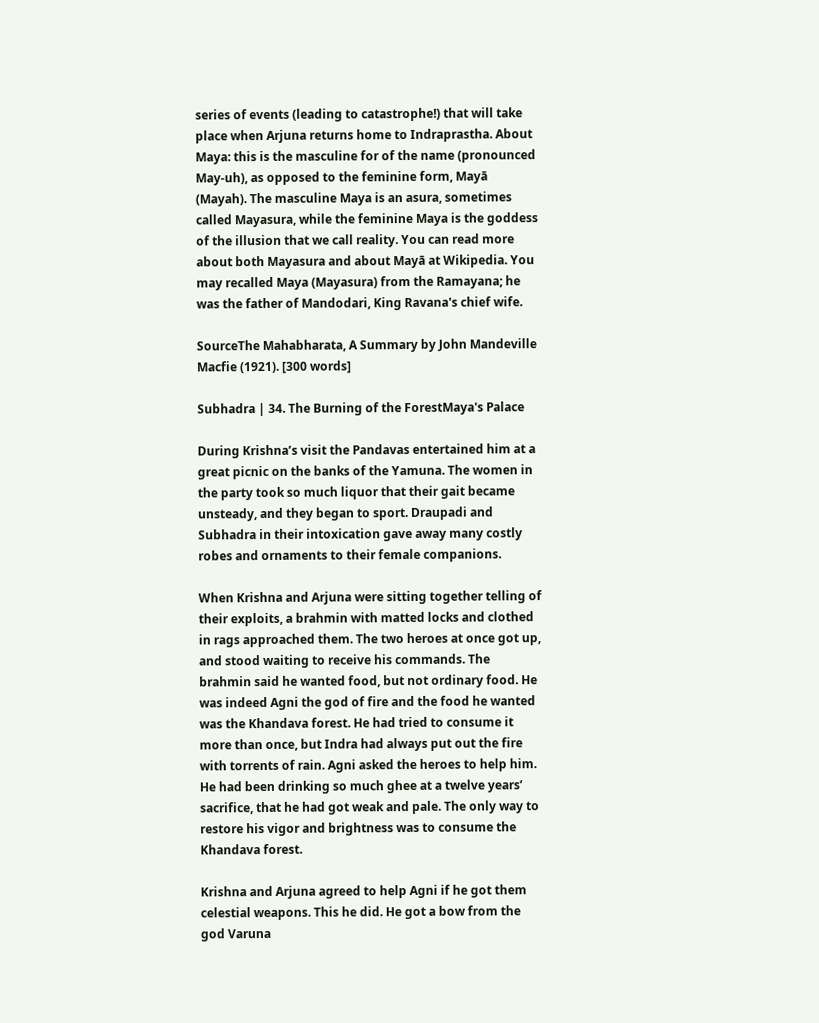series of events (leading to catastrophe!) that will take place when Arjuna returns home to Indraprastha. About Maya: this is the masculine for of the name (pronounced May-uh), as opposed to the feminine form, Mayā (Mayah). The masculine Maya is an asura, sometimes called Mayasura, while the feminine Maya is the goddess of the illusion that we call reality. You can read more about both Mayasura and about Mayā at Wikipedia. You may recalled Maya (Mayasura) from the Ramayana; he was the father of Mandodari, King Ravana's chief wife.

SourceThe Mahabharata, A Summary by John Mandeville Macfie (1921). [300 words]

Subhadra | 34. The Burning of the ForestMaya's Palace

During Krishna’s visit the Pandavas entertained him at a great picnic on the banks of the Yamuna. The women in the party took so much liquor that their gait became unsteady, and they began to sport. Draupadi and Subhadra in their intoxication gave away many costly robes and ornaments to their female companions.

When Krishna and Arjuna were sitting together telling of their exploits, a brahmin with matted locks and clothed in rags approached them. The two heroes at once got up, and stood waiting to receive his commands. The brahmin said he wanted food, but not ordinary food. He was indeed Agni the god of fire and the food he wanted was the Khandava forest. He had tried to consume it more than once, but Indra had always put out the fire with torrents of rain. Agni asked the heroes to help him. He had been drinking so much ghee at a twelve years’ sacrifice, that he had got weak and pale. The only way to restore his vigor and brightness was to consume the Khandava forest.

Krishna and Arjuna agreed to help Agni if he got them celestial weapons. This he did. He got a bow from the god Varuna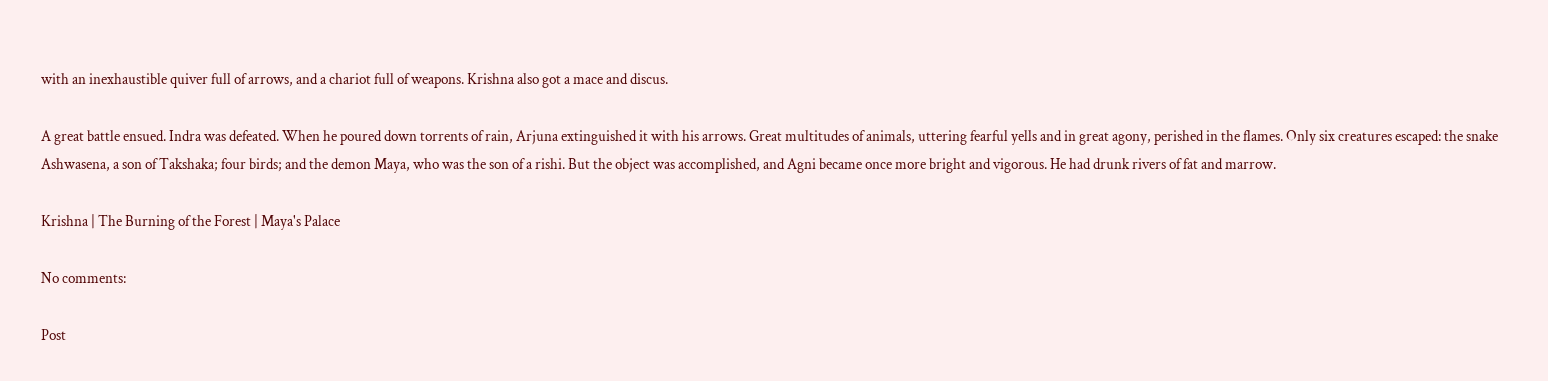with an inexhaustible quiver full of arrows, and a chariot full of weapons. Krishna also got a mace and discus.

A great battle ensued. Indra was defeated. When he poured down torrents of rain, Arjuna extinguished it with his arrows. Great multitudes of animals, uttering fearful yells and in great agony, perished in the flames. Only six creatures escaped: the snake Ashwasena, a son of Takshaka; four birds; and the demon Maya, who was the son of a rishi. But the object was accomplished, and Agni became once more bright and vigorous. He had drunk rivers of fat and marrow.

Krishna | The Burning of the Forest | Maya's Palace

No comments:

Post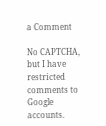a Comment

No CAPTCHA, but I have restricted comments to Google accounts.